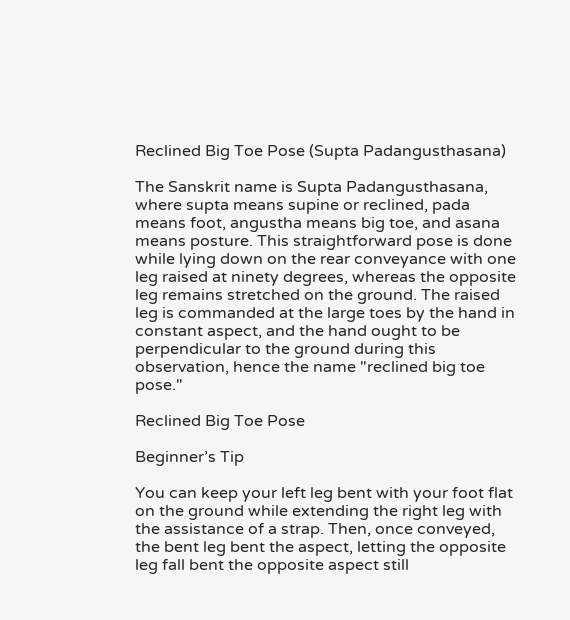Reclined Big Toe Pose (Supta Padangusthasana)

The Sanskrit name is Supta Padangusthasana, where supta means supine or reclined, pada means foot, angustha means big toe, and asana means posture. This straightforward pose is done while lying down on the rear conveyance with one leg raised at ninety degrees, whereas the opposite leg remains stretched on the ground. The raised leg is commanded at the large toes by the hand in constant aspect, and the hand ought to be perpendicular to the ground during this observation, hence the name "reclined big toe pose."

Reclined Big Toe Pose

Beginner’s Tip

You can keep your left leg bent with your foot flat on the ground while extending the right leg with the assistance of a strap. Then, once conveyed, the bent leg bent the aspect, letting the opposite leg fall bent the opposite aspect still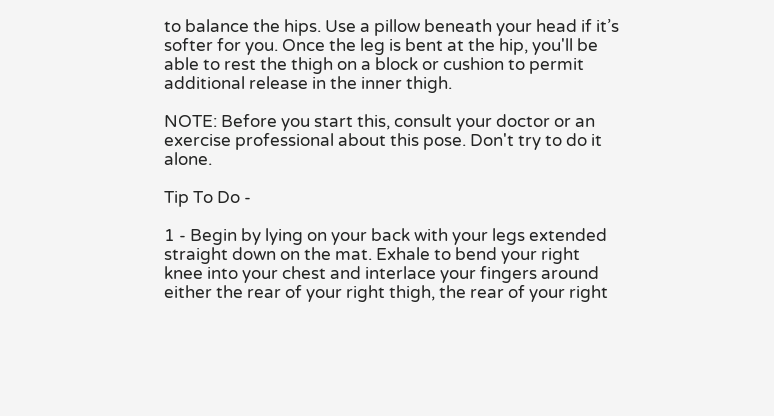to balance the hips. Use a pillow beneath your head if it’s softer for you. Once the leg is bent at the hip, you'll be able to rest the thigh on a block or cushion to permit additional release in the inner thigh.

NOTE: Before you start this, consult your doctor or an exercise professional about this pose. Don't try to do it alone.

Tip To Do -

1 - Begin by lying on your back with your legs extended straight down on the mat. Exhale to bend your right knee into your chest and interlace your fingers around either the rear of your right thigh, the rear of your right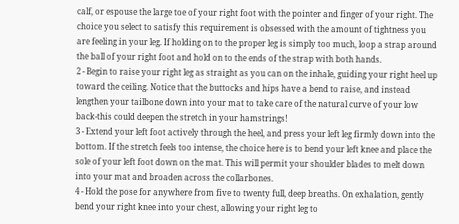calf, or espouse the large toe of your right foot with the pointer and finger of your right. The choice you select to satisfy this requirement is obsessed with the amount of tightness you are feeling in your leg. If holding on to the proper leg is simply too much, loop a strap around the ball of your right foot and hold on to the ends of the strap with both hands.
2 - Begin to raise your right leg as straight as you can on the inhale, guiding your right heel up toward the ceiling. Notice that the buttocks and hips have a bend to raise, and instead lengthen your tailbone down into your mat to take care of the natural curve of your low back-this could deepen the stretch in your hamstrings!
3 - Extend your left foot actively through the heel, and press your left leg firmly down into the bottom. If the stretch feels too intense, the choice here is to bend your left knee and place the sole of your left foot down on the mat. This will permit your shoulder blades to melt down into your mat and broaden across the collarbones.
4 - Hold the pose for anywhere from five to twenty full, deep breaths. On exhalation, gently bend your right knee into your chest, allowing your right leg to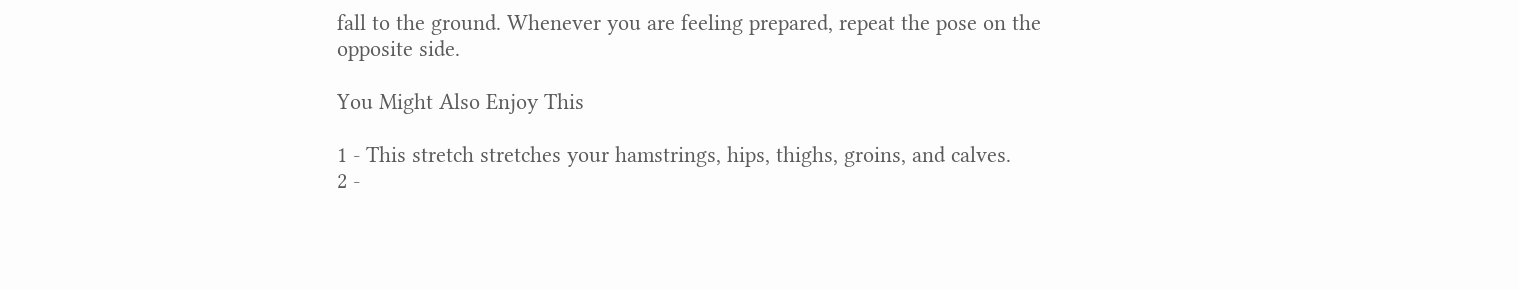fall to the ground. Whenever you are feeling prepared, repeat the pose on the opposite side.

You Might Also Enjoy This

1 - This stretch stretches your hamstrings, hips, thighs, groins, and calves.
2 -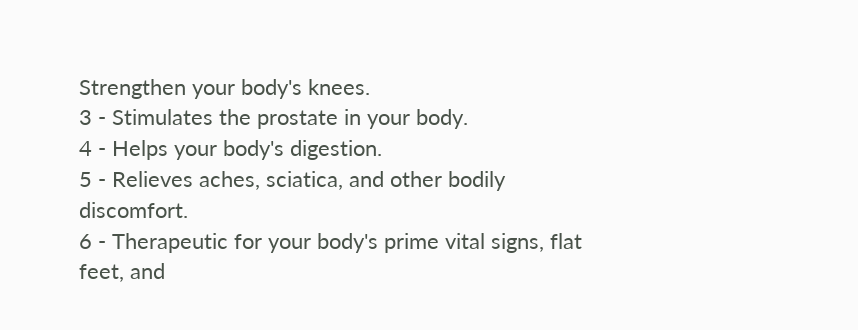Strengthen your body's knees.
3 - Stimulates the prostate in your body.
4 - Helps your body's digestion.
5 - Relieves aches, sciatica, and other bodily discomfort.
6 - Therapeutic for your body's prime vital signs, flat feet, and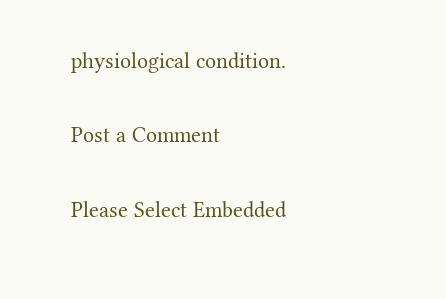physiological condition.

Post a Comment

Please Select Embedded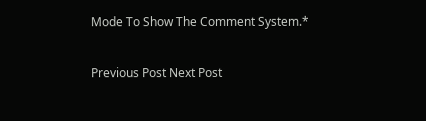Mode To Show The Comment System.*

Previous Post Next Post